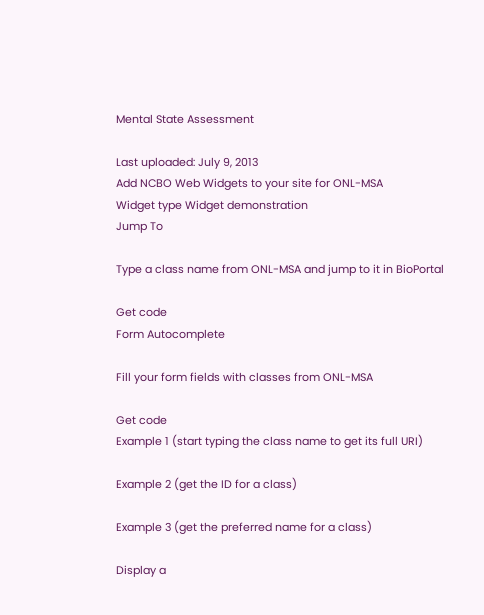Mental State Assessment

Last uploaded: July 9, 2013
Add NCBO Web Widgets to your site for ONL-MSA
Widget type Widget demonstration
Jump To

Type a class name from ONL-MSA and jump to it in BioPortal

Get code
Form Autocomplete

Fill your form fields with classes from ONL-MSA

Get code
Example 1 (start typing the class name to get its full URI)

Example 2 (get the ID for a class)

Example 3 (get the preferred name for a class)

Display a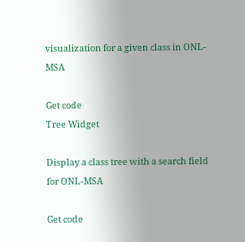visualization for a given class in ONL-MSA

Get code
Tree Widget

Display a class tree with a search field for ONL-MSA

Get code